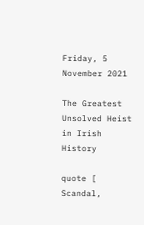Friday, 5 November 2021

The Greatest Unsolved Heist in Irish History

quote [ Scandal,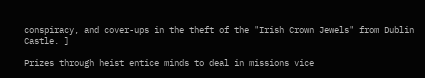conspiracy, and cover-ups in the theft of the "Irish Crown Jewels" from Dublin Castle. ]

Prizes through heist entice minds to deal in missions vice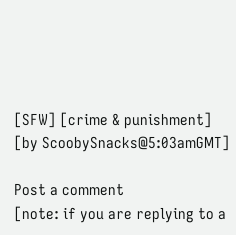[SFW] [crime & punishment]
[by ScoobySnacks@5:03amGMT]

Post a comment
[note: if you are replying to a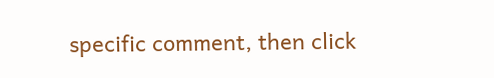specific comment, then click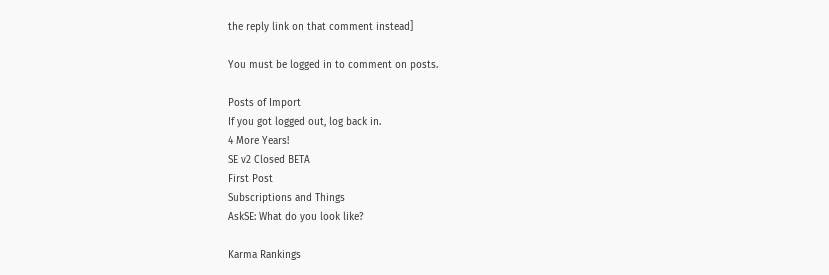the reply link on that comment instead]

You must be logged in to comment on posts.

Posts of Import
If you got logged out, log back in.
4 More Years!
SE v2 Closed BETA
First Post
Subscriptions and Things
AskSE: What do you look like?

Karma Rankings